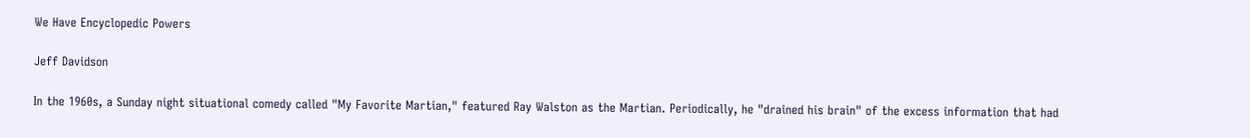We Have Encyclopedic Powers

Jeff Davidson

In the 1960s, a Sunday night situational comedy called "My Favorite Martian," featured Ray Walston as the Martian. Periodically, he "drained his brain" of the excess information that had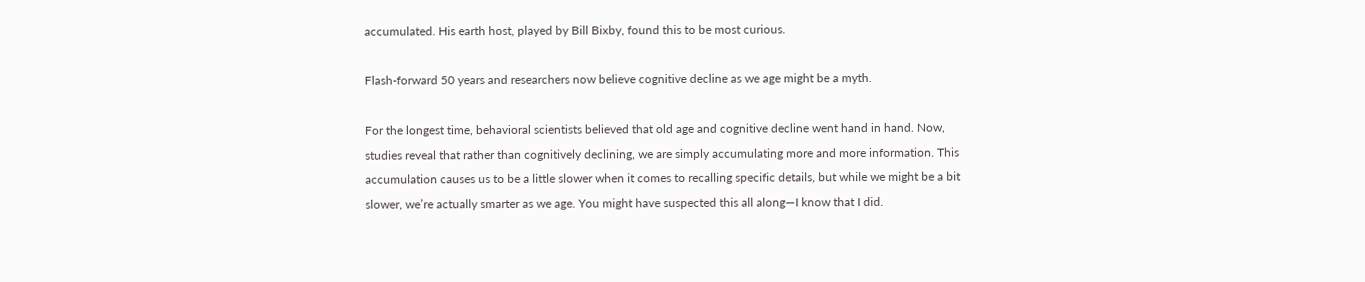accumulated. His earth host, played by Bill Bixby, found this to be most curious.

Flash-forward 50 years and researchers now believe cognitive decline as we age might be a myth.

For the longest time, behavioral scientists believed that old age and cognitive decline went hand in hand. Now, studies reveal that rather than cognitively declining, we are simply accumulating more and more information. This accumulation causes us to be a little slower when it comes to recalling specific details, but while we might be a bit slower, we’re actually smarter as we age. You might have suspected this all along—I know that I did.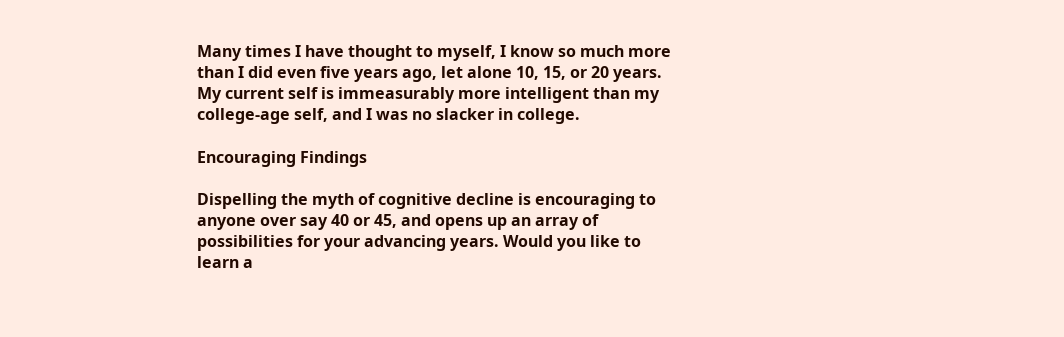Many times I have thought to myself, I know so much more than I did even five years ago, let alone 10, 15, or 20 years. My current self is immeasurably more intelligent than my college-age self, and I was no slacker in college.

Encouraging Findings

Dispelling the myth of cognitive decline is encouraging to anyone over say 40 or 45, and opens up an array of possibilities for your advancing years. Would you like to learn a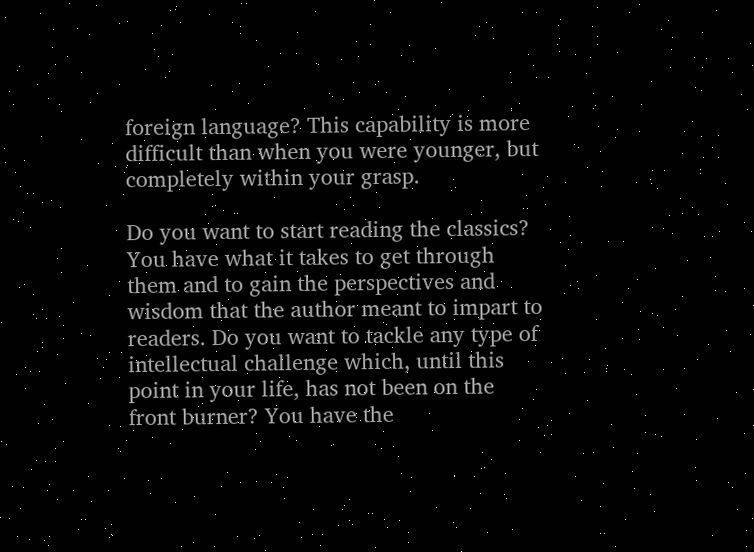foreign language? This capability is more difficult than when you were younger, but completely within your grasp.

Do you want to start reading the classics? You have what it takes to get through them and to gain the perspectives and wisdom that the author meant to impart to readers. Do you want to tackle any type of intellectual challenge which, until this point in your life, has not been on the front burner? You have the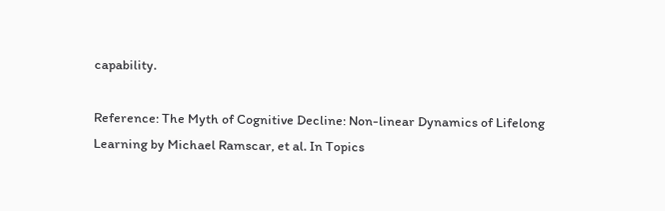capability.

Reference: The Myth of Cognitive Decline: Non-linear Dynamics of Lifelong Learning by Michael Ramscar, et al. In Topics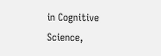in Cognitive Science,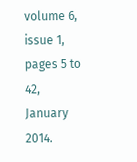volume 6, issue 1, pages 5 to 42, January 2014.